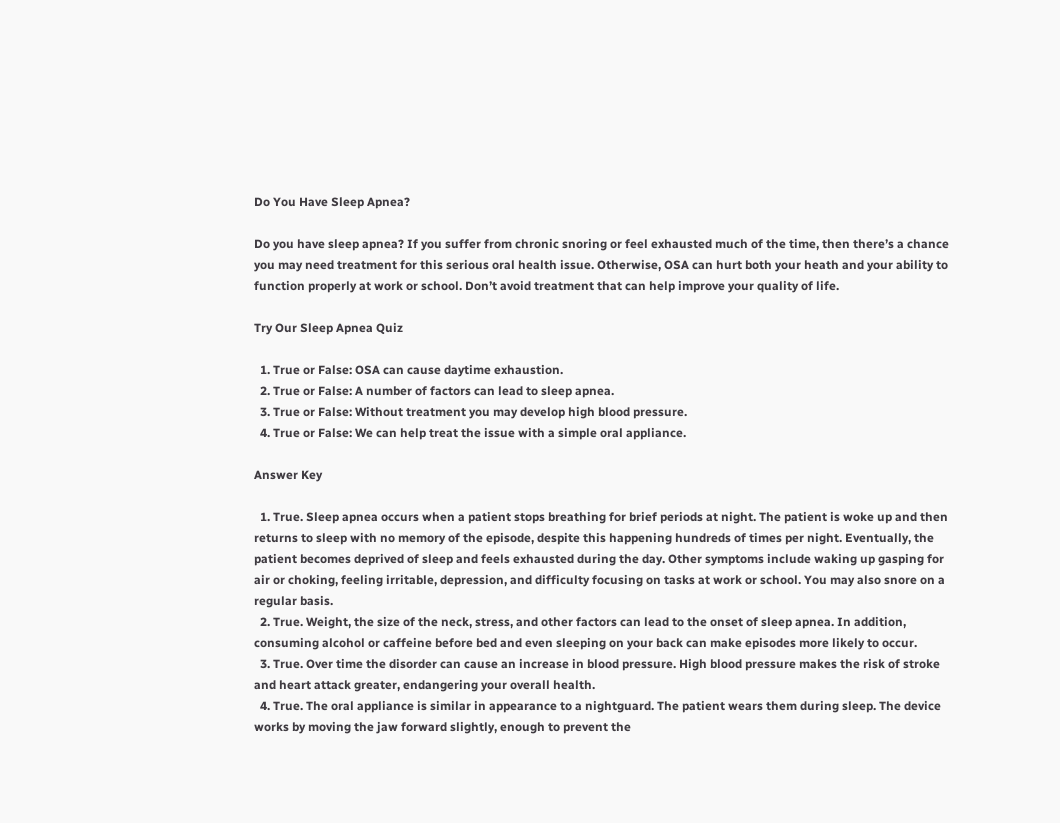Do You Have Sleep Apnea?

Do you have sleep apnea? If you suffer from chronic snoring or feel exhausted much of the time, then there’s a chance you may need treatment for this serious oral health issue. Otherwise, OSA can hurt both your heath and your ability to function properly at work or school. Don’t avoid treatment that can help improve your quality of life.

Try Our Sleep Apnea Quiz

  1. True or False: OSA can cause daytime exhaustion.
  2. True or False: A number of factors can lead to sleep apnea.
  3. True or False: Without treatment you may develop high blood pressure.
  4. True or False: We can help treat the issue with a simple oral appliance.

Answer Key

  1. True. Sleep apnea occurs when a patient stops breathing for brief periods at night. The patient is woke up and then returns to sleep with no memory of the episode, despite this happening hundreds of times per night. Eventually, the patient becomes deprived of sleep and feels exhausted during the day. Other symptoms include waking up gasping for air or choking, feeling irritable, depression, and difficulty focusing on tasks at work or school. You may also snore on a regular basis.
  2. True. Weight, the size of the neck, stress, and other factors can lead to the onset of sleep apnea. In addition, consuming alcohol or caffeine before bed and even sleeping on your back can make episodes more likely to occur.
  3. True. Over time the disorder can cause an increase in blood pressure. High blood pressure makes the risk of stroke and heart attack greater, endangering your overall health.
  4. True. The oral appliance is similar in appearance to a nightguard. The patient wears them during sleep. The device works by moving the jaw forward slightly, enough to prevent the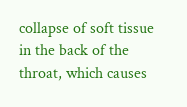collapse of soft tissue in the back of the throat, which causes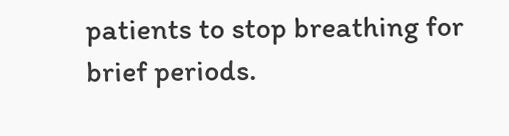patients to stop breathing for brief periods.